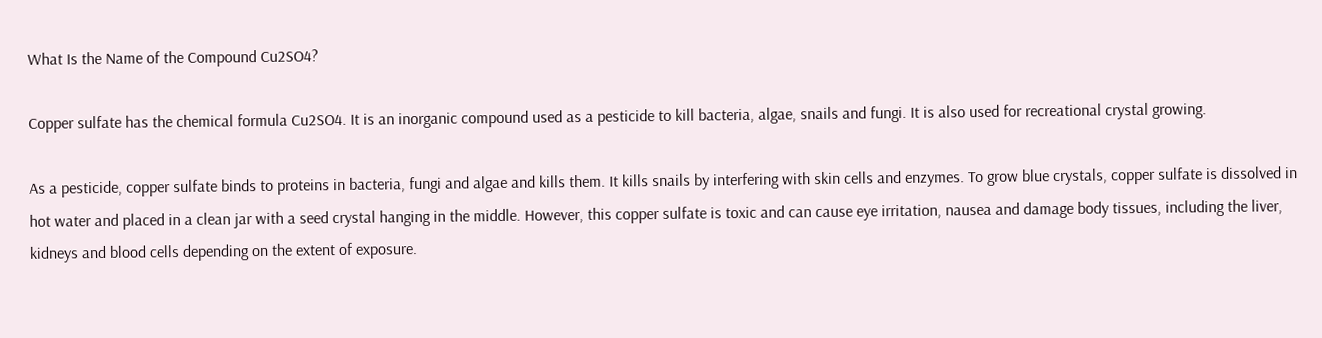What Is the Name of the Compound Cu2SO4?

Copper sulfate has the chemical formula Cu2SO4. It is an inorganic compound used as a pesticide to kill bacteria, algae, snails and fungi. It is also used for recreational crystal growing.

As a pesticide, copper sulfate binds to proteins in bacteria, fungi and algae and kills them. It kills snails by interfering with skin cells and enzymes. To grow blue crystals, copper sulfate is dissolved in hot water and placed in a clean jar with a seed crystal hanging in the middle. However, this copper sulfate is toxic and can cause eye irritation, nausea and damage body tissues, including the liver, kidneys and blood cells depending on the extent of exposure.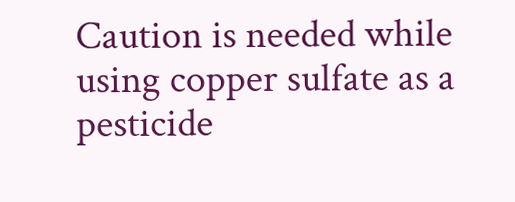Caution is needed while using copper sulfate as a pesticide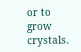or to grow crystals.